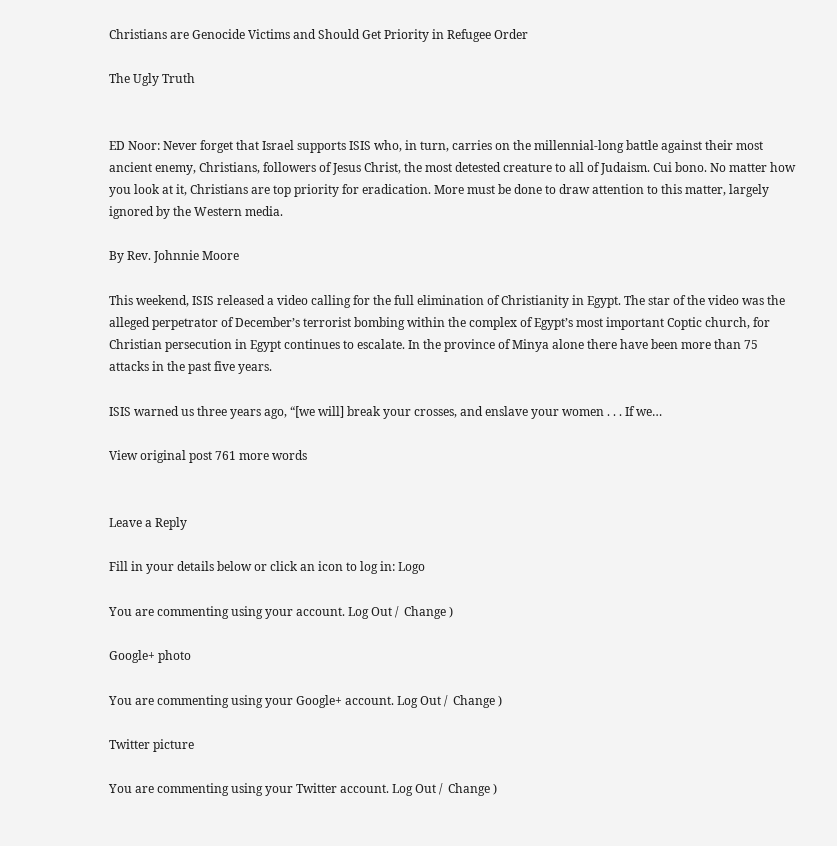Christians are Genocide Victims and Should Get Priority in Refugee Order

The Ugly Truth


ED Noor: Never forget that Israel supports ISIS who, in turn, carries on the millennial-long battle against their most ancient enemy, Christians, followers of Jesus Christ, the most detested creature to all of Judaism. Cui bono. No matter how you look at it, Christians are top priority for eradication. More must be done to draw attention to this matter, largely ignored by the Western media.

By Rev. Johnnie Moore

This weekend, ISIS released a video calling for the full elimination of Christianity in Egypt. The star of the video was the alleged perpetrator of December’s terrorist bombing within the complex of Egypt’s most important Coptic church, for Christian persecution in Egypt continues to escalate. In the province of Minya alone there have been more than 75 attacks in the past five years.

ISIS warned us three years ago, “[we will] break your crosses, and enslave your women . . . If we…

View original post 761 more words


Leave a Reply

Fill in your details below or click an icon to log in: Logo

You are commenting using your account. Log Out /  Change )

Google+ photo

You are commenting using your Google+ account. Log Out /  Change )

Twitter picture

You are commenting using your Twitter account. Log Out /  Change )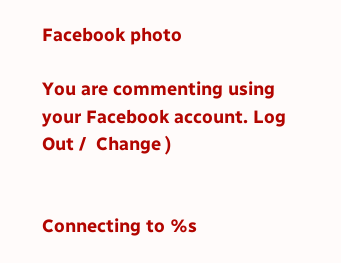Facebook photo

You are commenting using your Facebook account. Log Out /  Change )


Connecting to %s